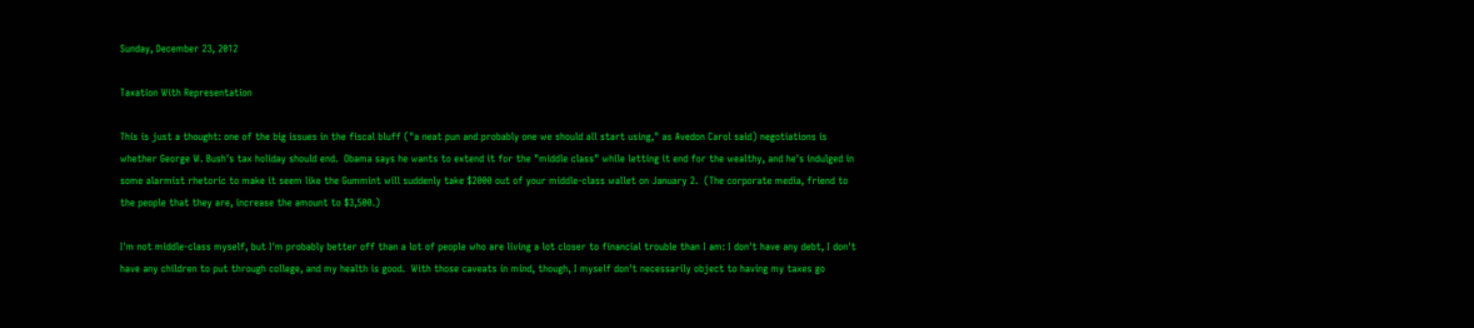Sunday, December 23, 2012

Taxation With Representation

This is just a thought: one of the big issues in the fiscal bluff ("a neat pun and probably one we should all start using," as Avedon Carol said) negotiations is whether George W. Bush's tax holiday should end.  Obama says he wants to extend it for the "middle class" while letting it end for the wealthy, and he's indulged in some alarmist rhetoric to make it seem like the Gummint will suddenly take $2000 out of your middle-class wallet on January 2.  (The corporate media, friend to the people that they are, increase the amount to $3,500.)

I'm not middle-class myself, but I'm probably better off than a lot of people who are living a lot closer to financial trouble than I am: I don't have any debt, I don't have any children to put through college, and my health is good.  With those caveats in mind, though, I myself don't necessarily object to having my taxes go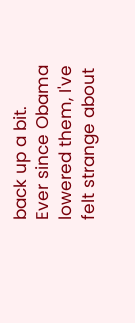back up a bit.  Ever since Obama lowered them, I've felt strange about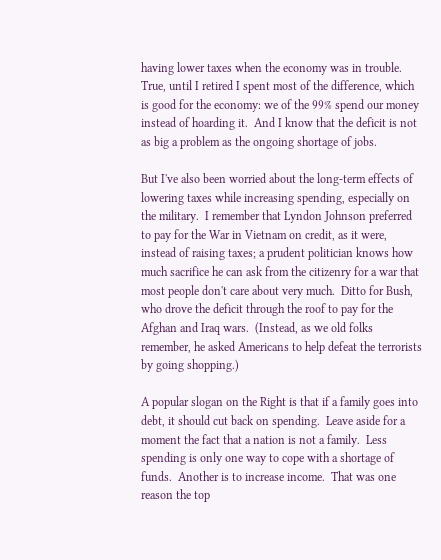having lower taxes when the economy was in trouble.  True, until I retired I spent most of the difference, which is good for the economy: we of the 99% spend our money instead of hoarding it.  And I know that the deficit is not as big a problem as the ongoing shortage of jobs.

But I've also been worried about the long-term effects of lowering taxes while increasing spending, especially on the military.  I remember that Lyndon Johnson preferred to pay for the War in Vietnam on credit, as it were, instead of raising taxes; a prudent politician knows how much sacrifice he can ask from the citizenry for a war that most people don't care about very much.  Ditto for Bush, who drove the deficit through the roof to pay for the Afghan and Iraq wars.  (Instead, as we old folks remember, he asked Americans to help defeat the terrorists by going shopping.)

A popular slogan on the Right is that if a family goes into debt, it should cut back on spending.  Leave aside for a moment the fact that a nation is not a family.  Less spending is only one way to cope with a shortage of funds.  Another is to increase income.  That was one reason the top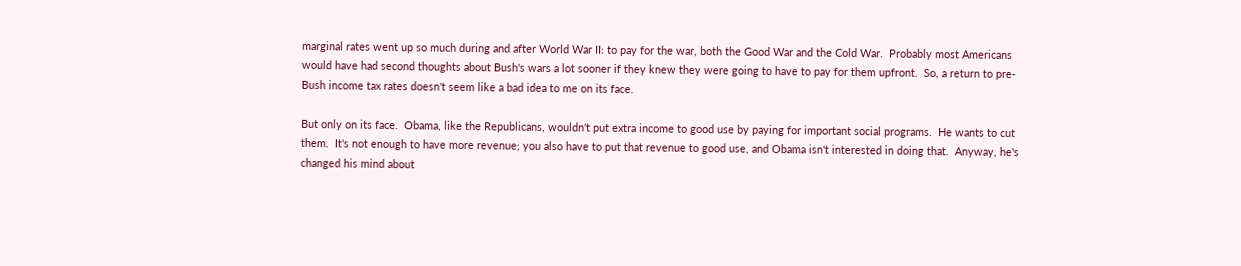marginal rates went up so much during and after World War II: to pay for the war, both the Good War and the Cold War.  Probably most Americans would have had second thoughts about Bush's wars a lot sooner if they knew they were going to have to pay for them upfront.  So, a return to pre-Bush income tax rates doesn't seem like a bad idea to me on its face.

But only on its face.  Obama, like the Republicans, wouldn't put extra income to good use by paying for important social programs.  He wants to cut them.  It's not enough to have more revenue; you also have to put that revenue to good use, and Obama isn't interested in doing that.  Anyway, he's changed his mind about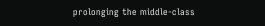prolonging the middle-class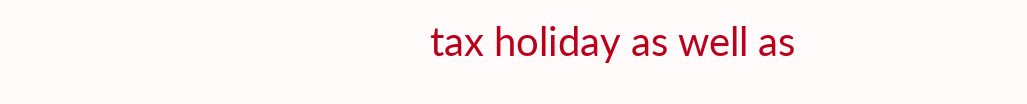tax holiday as well as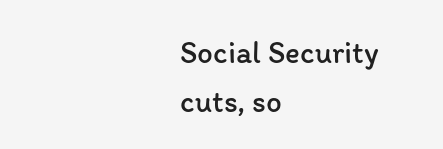Social Security cuts, so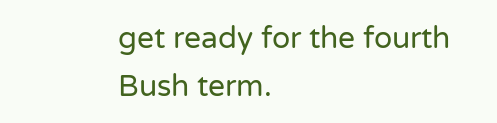get ready for the fourth Bush term.